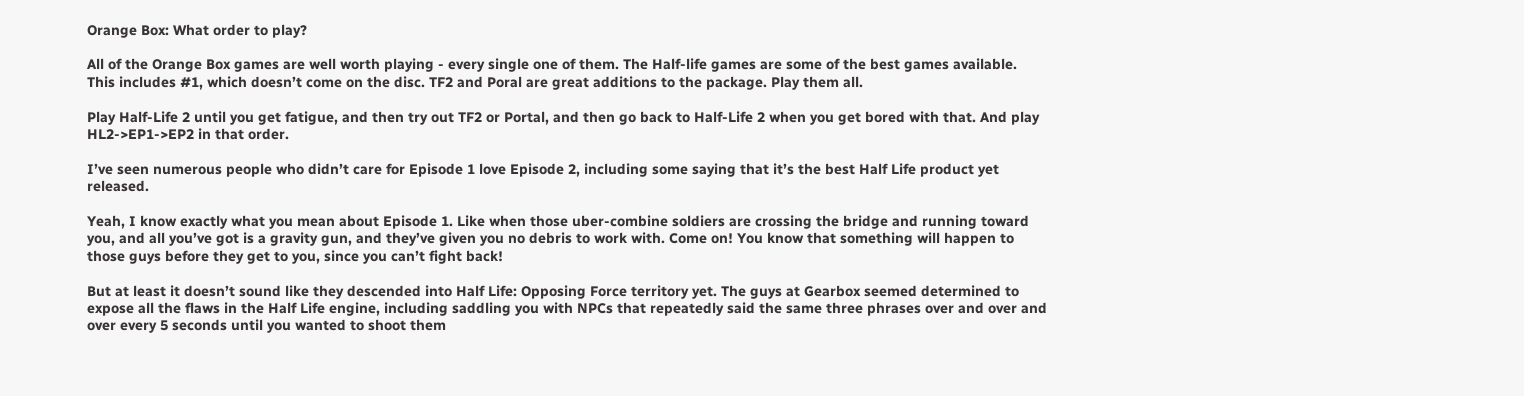Orange Box: What order to play?

All of the Orange Box games are well worth playing - every single one of them. The Half-life games are some of the best games available. This includes #1, which doesn’t come on the disc. TF2 and Poral are great additions to the package. Play them all.

Play Half-Life 2 until you get fatigue, and then try out TF2 or Portal, and then go back to Half-Life 2 when you get bored with that. And play HL2->EP1->EP2 in that order.

I’ve seen numerous people who didn’t care for Episode 1 love Episode 2, including some saying that it’s the best Half Life product yet released.

Yeah, I know exactly what you mean about Episode 1. Like when those uber-combine soldiers are crossing the bridge and running toward you, and all you’ve got is a gravity gun, and they’ve given you no debris to work with. Come on! You know that something will happen to those guys before they get to you, since you can’t fight back!

But at least it doesn’t sound like they descended into Half Life: Opposing Force territory yet. The guys at Gearbox seemed determined to expose all the flaws in the Half Life engine, including saddling you with NPCs that repeatedly said the same three phrases over and over and over every 5 seconds until you wanted to shoot them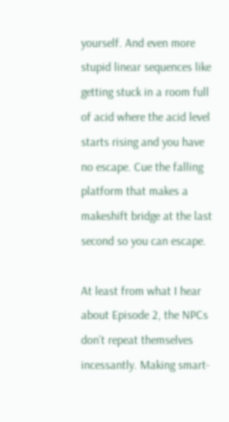yourself. And even more stupid linear sequences like getting stuck in a room full of acid where the acid level starts rising and you have no escape. Cue the falling platform that makes a makeshift bridge at the last second so you can escape.

At least from what I hear about Episode 2, the NPCs don’t repeat themselves incessantly. Making smart-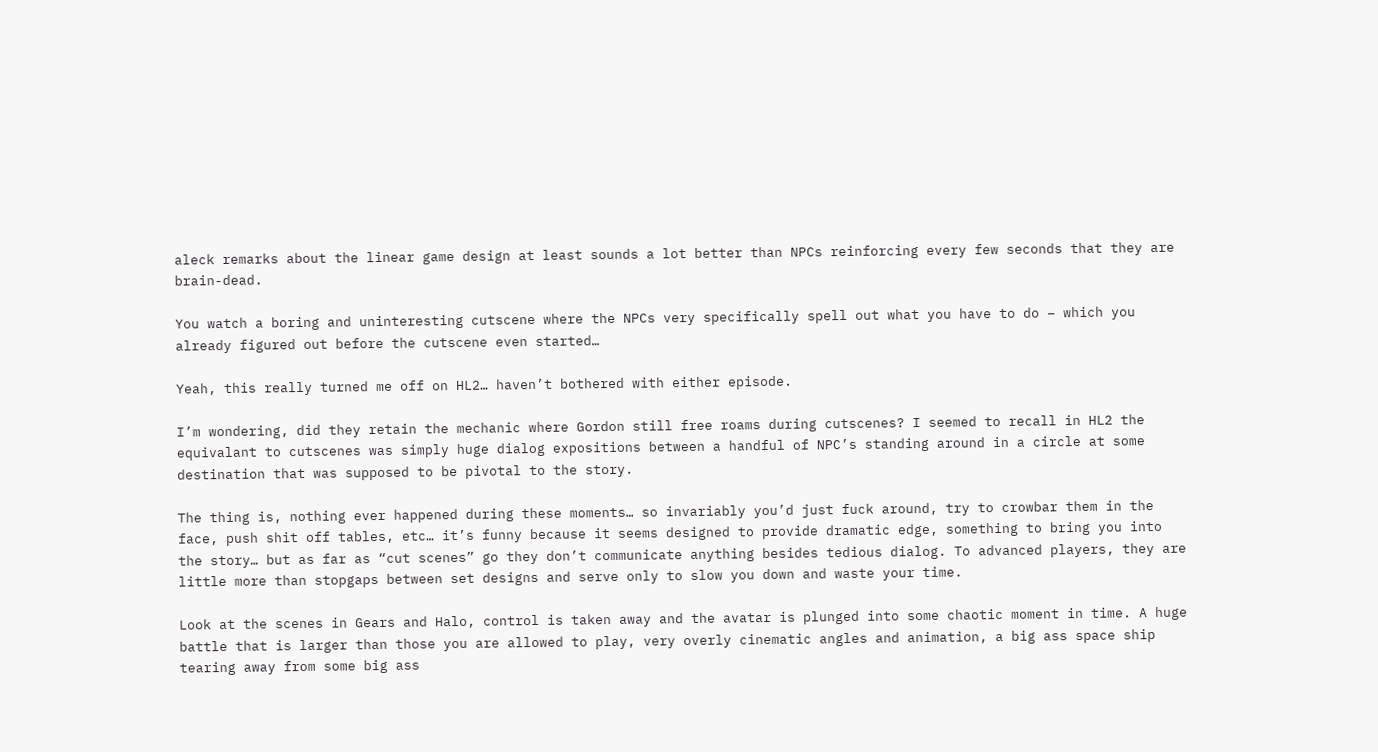aleck remarks about the linear game design at least sounds a lot better than NPCs reinforcing every few seconds that they are brain-dead.

You watch a boring and uninteresting cutscene where the NPCs very specifically spell out what you have to do – which you already figured out before the cutscene even started…

Yeah, this really turned me off on HL2… haven’t bothered with either episode.

I’m wondering, did they retain the mechanic where Gordon still free roams during cutscenes? I seemed to recall in HL2 the equivalant to cutscenes was simply huge dialog expositions between a handful of NPC’s standing around in a circle at some destination that was supposed to be pivotal to the story.

The thing is, nothing ever happened during these moments… so invariably you’d just fuck around, try to crowbar them in the face, push shit off tables, etc… it’s funny because it seems designed to provide dramatic edge, something to bring you into the story… but as far as “cut scenes” go they don’t communicate anything besides tedious dialog. To advanced players, they are little more than stopgaps between set designs and serve only to slow you down and waste your time.

Look at the scenes in Gears and Halo, control is taken away and the avatar is plunged into some chaotic moment in time. A huge battle that is larger than those you are allowed to play, very overly cinematic angles and animation, a big ass space ship tearing away from some big ass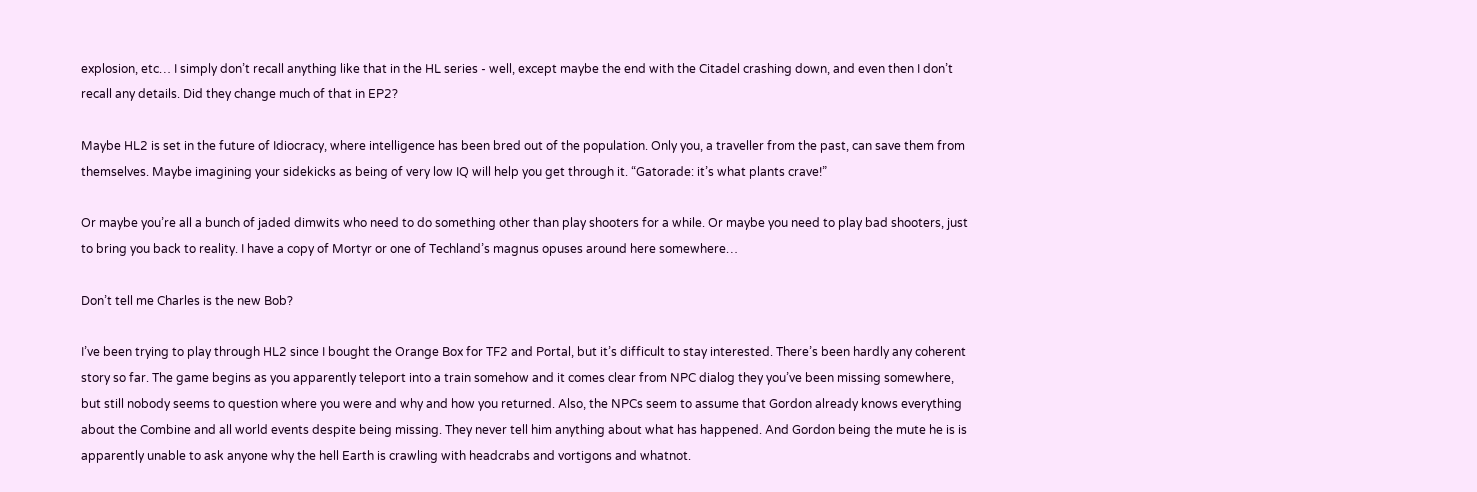explosion, etc… I simply don’t recall anything like that in the HL series - well, except maybe the end with the Citadel crashing down, and even then I don’t recall any details. Did they change much of that in EP2?

Maybe HL2 is set in the future of Idiocracy, where intelligence has been bred out of the population. Only you, a traveller from the past, can save them from themselves. Maybe imagining your sidekicks as being of very low IQ will help you get through it. “Gatorade: it’s what plants crave!”

Or maybe you’re all a bunch of jaded dimwits who need to do something other than play shooters for a while. Or maybe you need to play bad shooters, just to bring you back to reality. I have a copy of Mortyr or one of Techland’s magnus opuses around here somewhere…

Don’t tell me Charles is the new Bob?

I’ve been trying to play through HL2 since I bought the Orange Box for TF2 and Portal, but it’s difficult to stay interested. There’s been hardly any coherent story so far. The game begins as you apparently teleport into a train somehow and it comes clear from NPC dialog they you’ve been missing somewhere, but still nobody seems to question where you were and why and how you returned. Also, the NPCs seem to assume that Gordon already knows everything about the Combine and all world events despite being missing. They never tell him anything about what has happened. And Gordon being the mute he is is apparently unable to ask anyone why the hell Earth is crawling with headcrabs and vortigons and whatnot.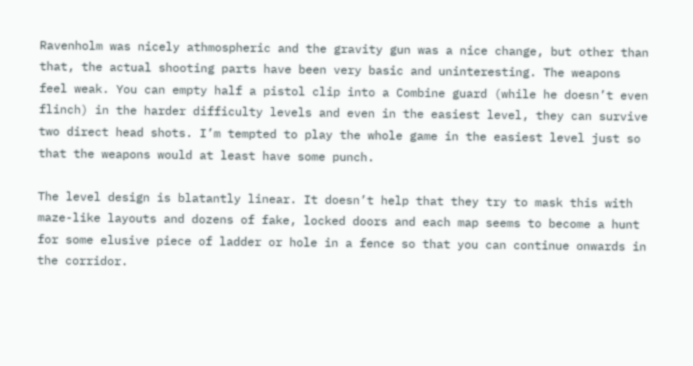Ravenholm was nicely athmospheric and the gravity gun was a nice change, but other than that, the actual shooting parts have been very basic and uninteresting. The weapons feel weak. You can empty half a pistol clip into a Combine guard (while he doesn’t even flinch) in the harder difficulty levels and even in the easiest level, they can survive two direct head shots. I’m tempted to play the whole game in the easiest level just so that the weapons would at least have some punch.

The level design is blatantly linear. It doesn’t help that they try to mask this with maze-like layouts and dozens of fake, locked doors and each map seems to become a hunt for some elusive piece of ladder or hole in a fence so that you can continue onwards in the corridor.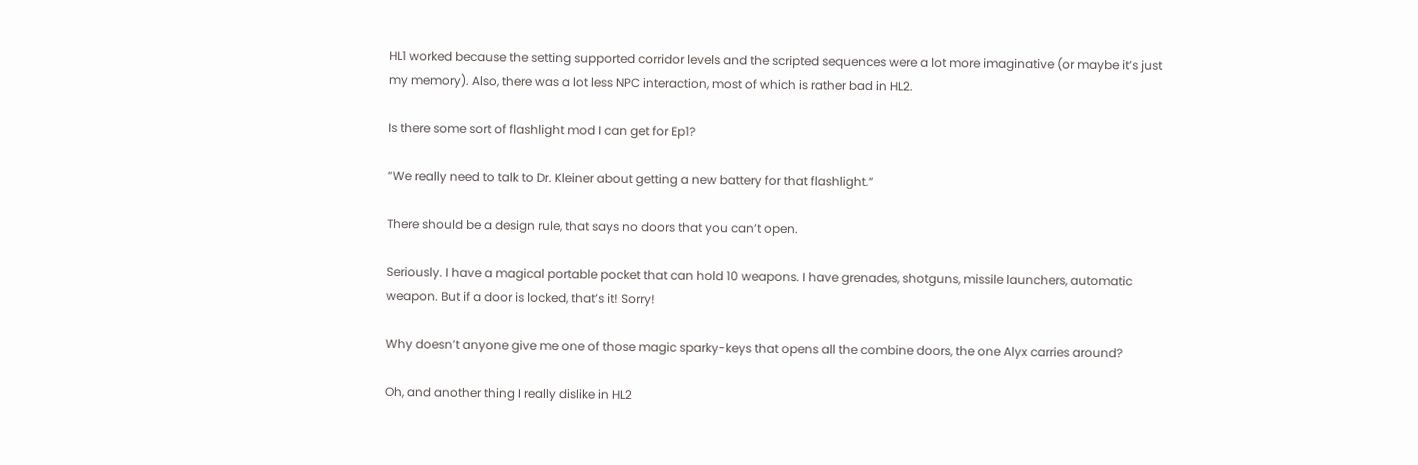HL1 worked because the setting supported corridor levels and the scripted sequences were a lot more imaginative (or maybe it’s just my memory). Also, there was a lot less NPC interaction, most of which is rather bad in HL2.

Is there some sort of flashlight mod I can get for Ep1?

“We really need to talk to Dr. Kleiner about getting a new battery for that flashlight.”

There should be a design rule, that says no doors that you can’t open.

Seriously. I have a magical portable pocket that can hold 10 weapons. I have grenades, shotguns, missile launchers, automatic weapon. But if a door is locked, that’s it! Sorry!

Why doesn’t anyone give me one of those magic sparky-keys that opens all the combine doors, the one Alyx carries around?

Oh, and another thing I really dislike in HL2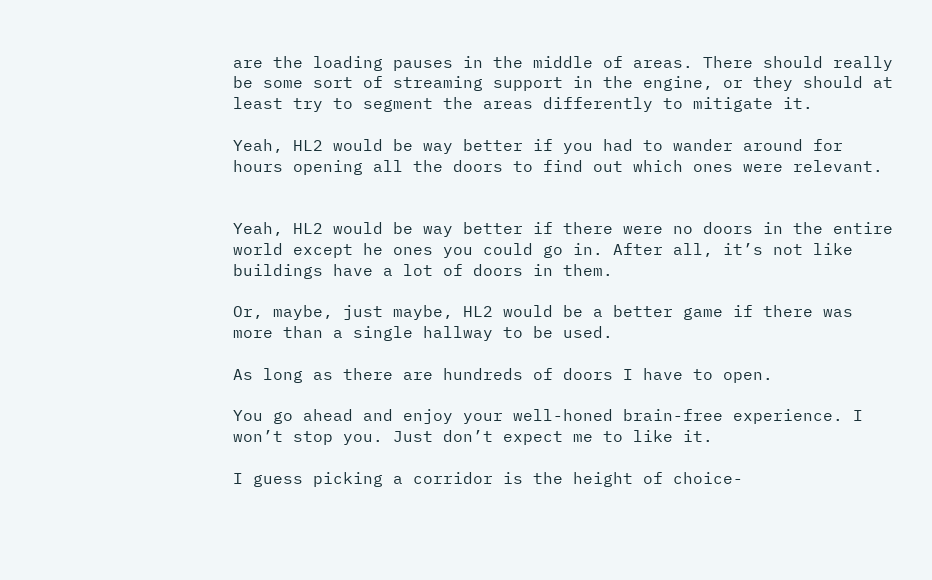are the loading pauses in the middle of areas. There should really be some sort of streaming support in the engine, or they should at least try to segment the areas differently to mitigate it.

Yeah, HL2 would be way better if you had to wander around for hours opening all the doors to find out which ones were relevant.


Yeah, HL2 would be way better if there were no doors in the entire world except he ones you could go in. After all, it’s not like buildings have a lot of doors in them.

Or, maybe, just maybe, HL2 would be a better game if there was more than a single hallway to be used.

As long as there are hundreds of doors I have to open.

You go ahead and enjoy your well-honed brain-free experience. I won’t stop you. Just don’t expect me to like it.

I guess picking a corridor is the height of choice-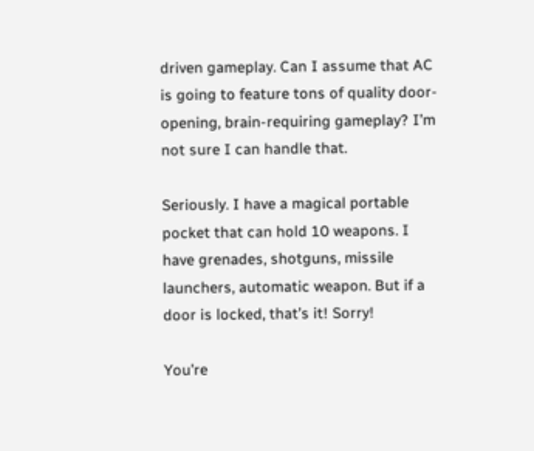driven gameplay. Can I assume that AC is going to feature tons of quality door-opening, brain-requiring gameplay? I’m not sure I can handle that.

Seriously. I have a magical portable pocket that can hold 10 weapons. I have grenades, shotguns, missile launchers, automatic weapon. But if a door is locked, that’s it! Sorry!

You’re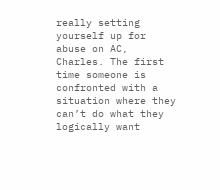really setting yourself up for abuse on AC, Charles. The first time someone is confronted with a situation where they can’t do what they logically want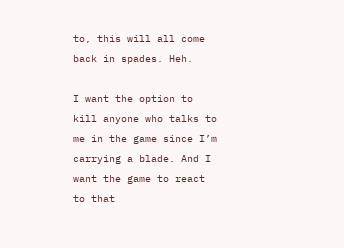to, this will all come back in spades. Heh.

I want the option to kill anyone who talks to me in the game since I’m carrying a blade. And I want the game to react to that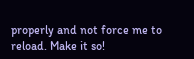properly and not force me to reload. Make it so!